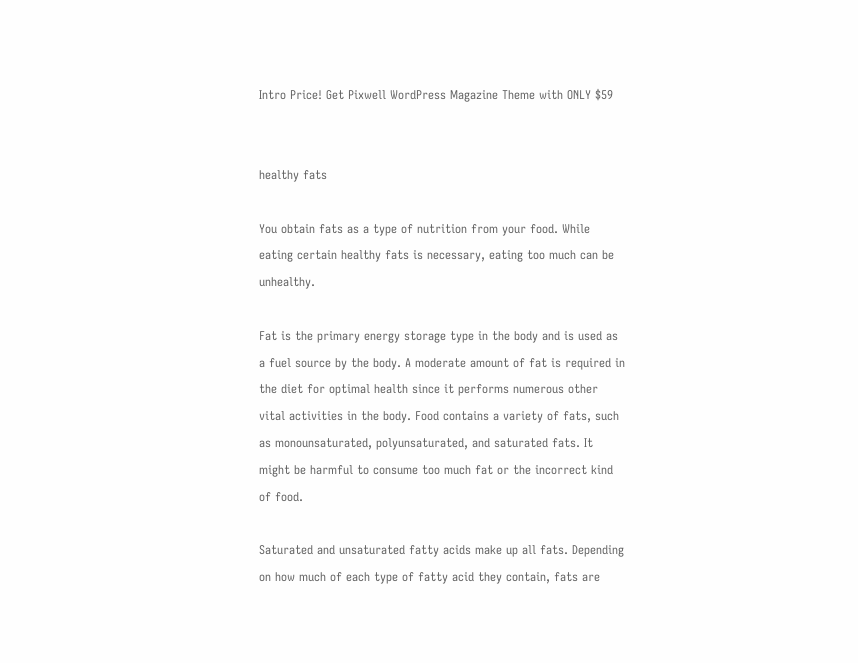Intro Price! Get Pixwell WordPress Magazine Theme with ONLY $59


healthy fats

You obtain fats as a type of nutrition from your food. While eating certain healthy fats is necessary, eating too much can be unhealthy.

Fat is the primary energy storage type in the body and is used as a fuel source by the body. A moderate amount of fat is required in the diet for optimal health since it performs numerous other vital activities in the body. Food contains a variety of fats, such as monounsaturated, polyunsaturated, and saturated fats. It might be harmful to consume too much fat or the incorrect kind of food.

Saturated and unsaturated fatty acids make up all fats. Depending on how much of each type of fatty acid they contain, fats are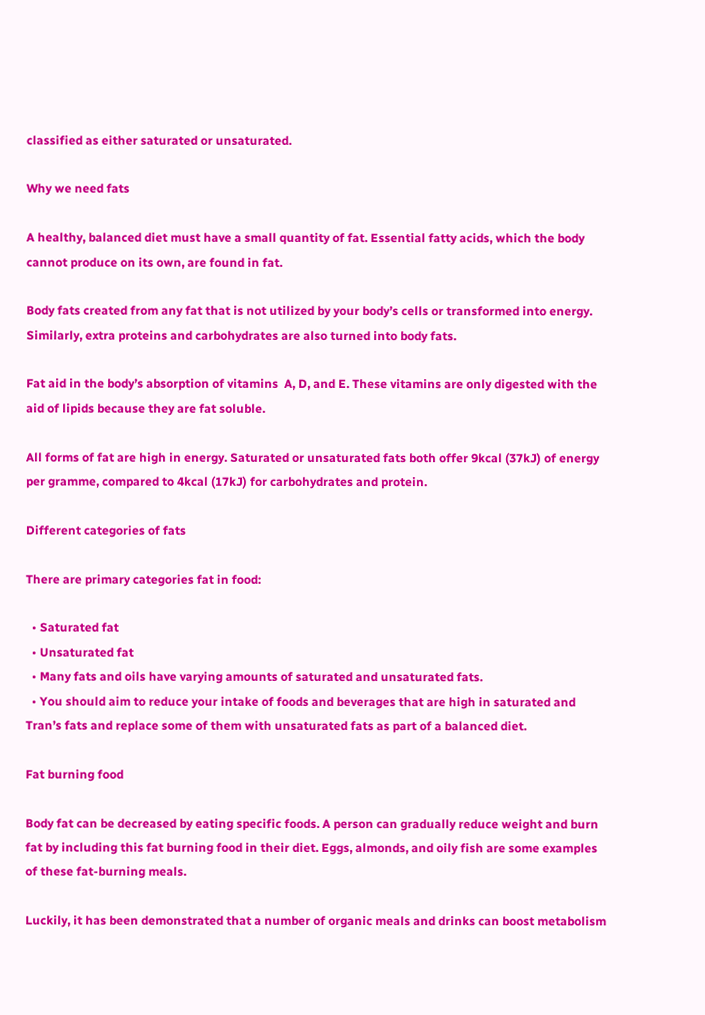classified as either saturated or unsaturated.

Why we need fats

A healthy, balanced diet must have a small quantity of fat. Essential fatty acids, which the body cannot produce on its own, are found in fat.

Body fats created from any fat that is not utilized by your body’s cells or transformed into energy. Similarly, extra proteins and carbohydrates are also turned into body fats.

Fat aid in the body’s absorption of vitamins  A, D, and E. These vitamins are only digested with the aid of lipids because they are fat soluble.

All forms of fat are high in energy. Saturated or unsaturated fats both offer 9kcal (37kJ) of energy per gramme, compared to 4kcal (17kJ) for carbohydrates and protein.

Different categories of fats

There are primary categories fat in food:

  • Saturated fat
  • Unsaturated fat
  • Many fats and oils have varying amounts of saturated and unsaturated fats.
  • You should aim to reduce your intake of foods and beverages that are high in saturated and Tran’s fats and replace some of them with unsaturated fats as part of a balanced diet.

Fat burning food

Body fat can be decreased by eating specific foods. A person can gradually reduce weight and burn fat by including this fat burning food in their diet. Eggs, almonds, and oily fish are some examples of these fat-burning meals.

Luckily, it has been demonstrated that a number of organic meals and drinks can boost metabolism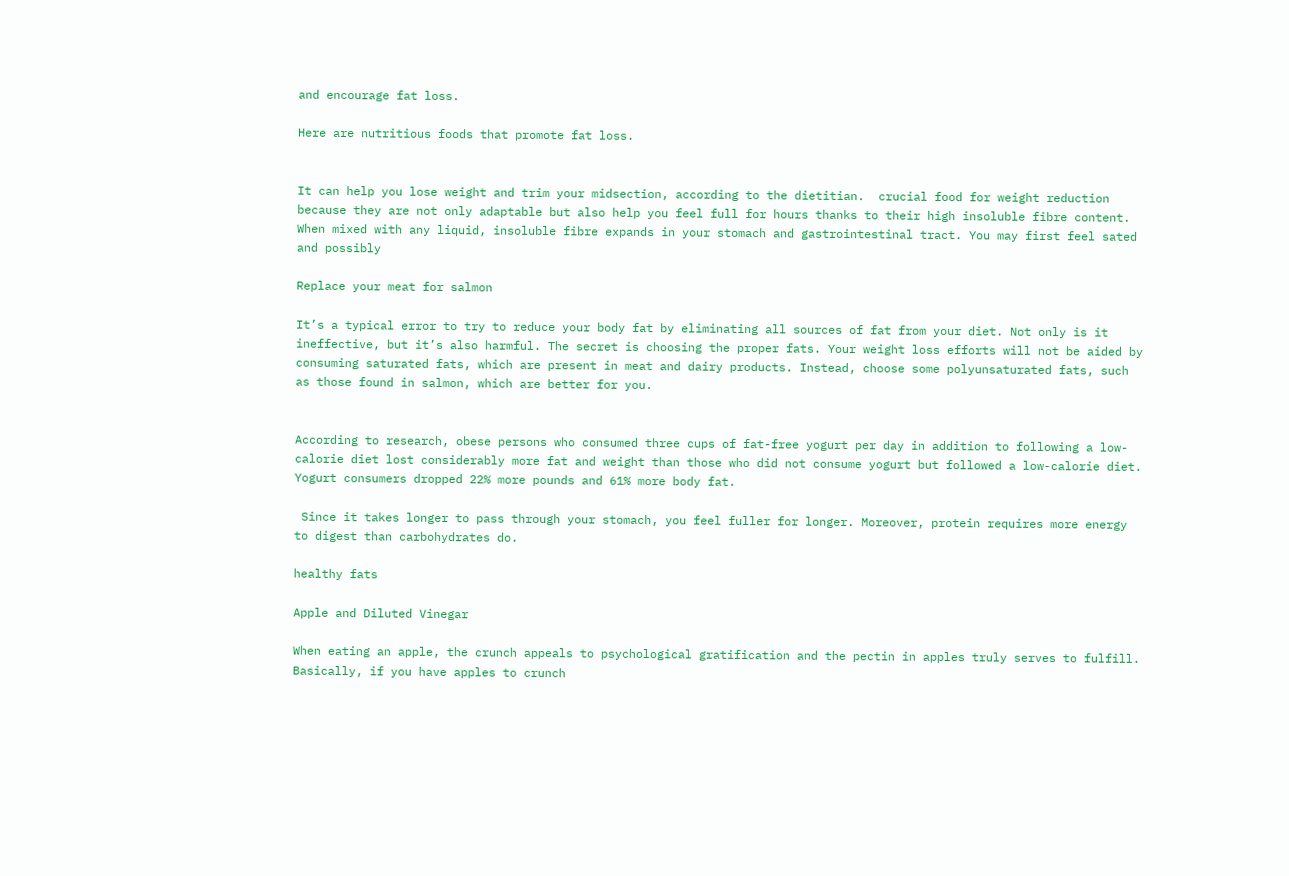and encourage fat loss.

Here are nutritious foods that promote fat loss.


It can help you lose weight and trim your midsection, according to the dietitian.  crucial food for weight reduction because they are not only adaptable but also help you feel full for hours thanks to their high insoluble fibre content. When mixed with any liquid, insoluble fibre expands in your stomach and gastrointestinal tract. You may first feel sated and possibly

Replace your meat for salmon

It’s a typical error to try to reduce your body fat by eliminating all sources of fat from your diet. Not only is it ineffective, but it’s also harmful. The secret is choosing the proper fats. Your weight loss efforts will not be aided by consuming saturated fats, which are present in meat and dairy products. Instead, choose some polyunsaturated fats, such as those found in salmon, which are better for you.


According to research, obese persons who consumed three cups of fat-free yogurt per day in addition to following a low-calorie diet lost considerably more fat and weight than those who did not consume yogurt but followed a low-calorie diet. Yogurt consumers dropped 22% more pounds and 61% more body fat.

 Since it takes longer to pass through your stomach, you feel fuller for longer. Moreover, protein requires more energy to digest than carbohydrates do.

healthy fats

Apple and Diluted Vinegar

When eating an apple, the crunch appeals to psychological gratification and the pectin in apples truly serves to fulfill. Basically, if you have apples to crunch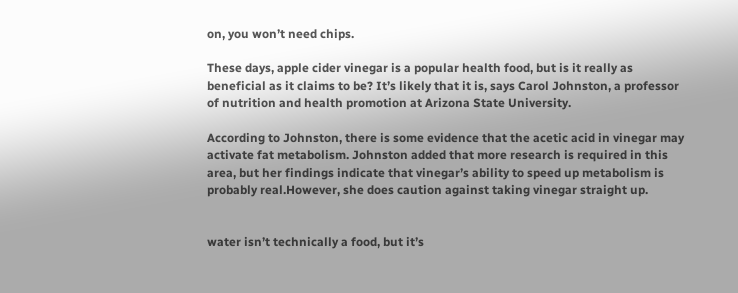on, you won’t need chips.

These days, apple cider vinegar is a popular health food, but is it really as beneficial as it claims to be? It’s likely that it is, says Carol Johnston, a professor of nutrition and health promotion at Arizona State University.

According to Johnston, there is some evidence that the acetic acid in vinegar may activate fat metabolism. Johnston added that more research is required in this area, but her findings indicate that vinegar’s ability to speed up metabolism is probably real.However, she does caution against taking vinegar straight up.


water isn’t technically a food, but it’s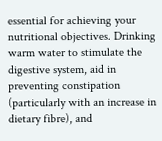essential for achieving your nutritional objectives. Drinking warm water to stimulate the digestive system, aid in preventing constipation (particularly with an increase in dietary fibre), and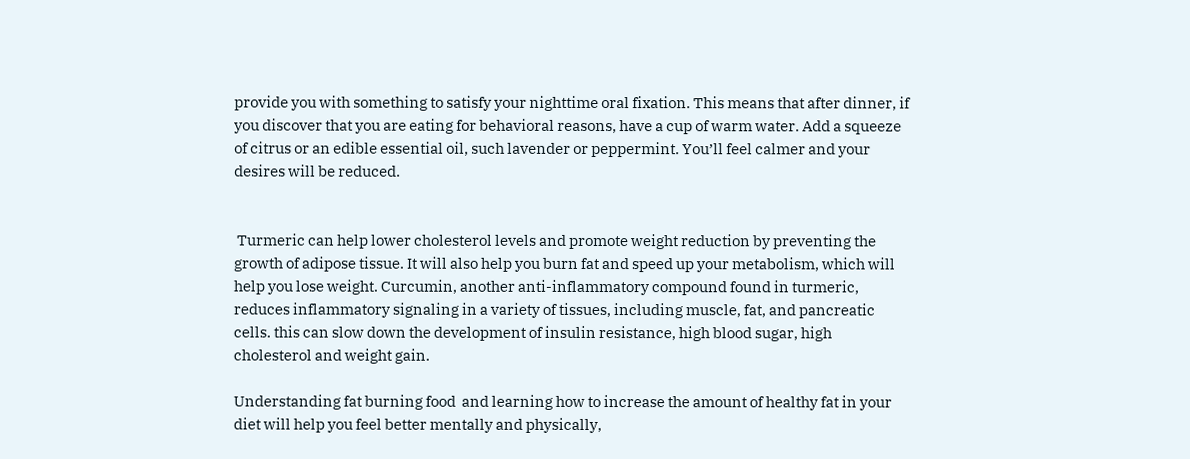provide you with something to satisfy your nighttime oral fixation. This means that after dinner, if you discover that you are eating for behavioral reasons, have a cup of warm water. Add a squeeze of citrus or an edible essential oil, such lavender or peppermint. You’ll feel calmer and your desires will be reduced.


 Turmeric can help lower cholesterol levels and promote weight reduction by preventing the growth of adipose tissue. It will also help you burn fat and speed up your metabolism, which will help you lose weight. Curcumin, another anti-inflammatory compound found in turmeric, reduces inflammatory signaling in a variety of tissues, including muscle, fat, and pancreatic cells. this can slow down the development of insulin resistance, high blood sugar, high cholesterol and weight gain.

Understanding fat burning food  and learning how to increase the amount of healthy fat in your diet will help you feel better mentally and physically,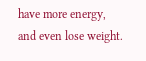have more energy, and even lose weight.